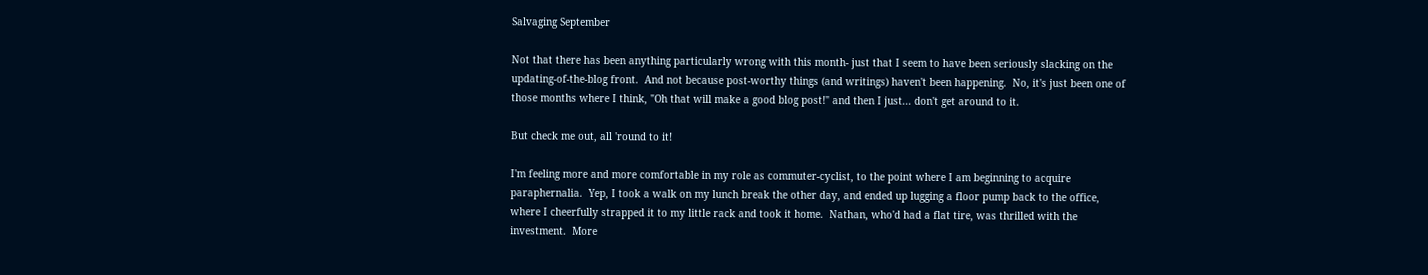Salvaging September

Not that there has been anything particularly wrong with this month- just that I seem to have been seriously slacking on the updating-of-the-blog front.  And not because post-worthy things (and writings) haven't been happening.  No, it's just been one of those months where I think, "Oh that will make a good blog post!" and then I just... don't get around to it.

But check me out, all 'round to it!

I'm feeling more and more comfortable in my role as commuter-cyclist, to the point where I am beginning to acquire paraphernalia.  Yep, I took a walk on my lunch break the other day, and ended up lugging a floor pump back to the office, where I cheerfully strapped it to my little rack and took it home.  Nathan, who'd had a flat tire, was thrilled with the investment.  More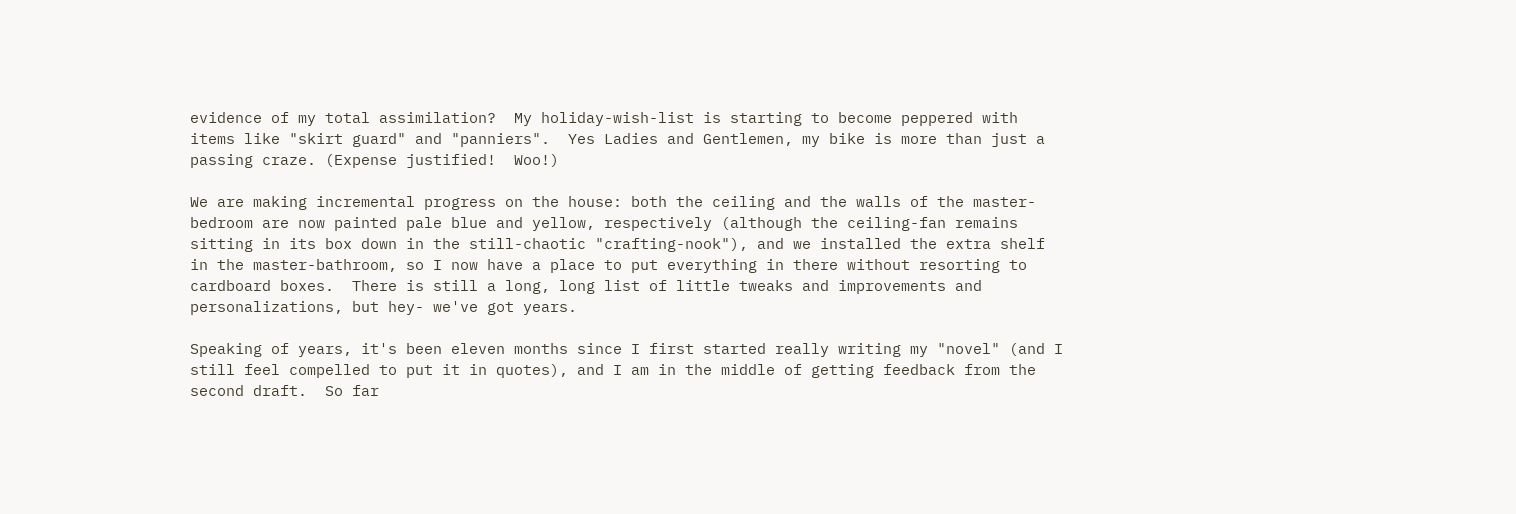evidence of my total assimilation?  My holiday-wish-list is starting to become peppered with items like "skirt guard" and "panniers".  Yes Ladies and Gentlemen, my bike is more than just a passing craze. (Expense justified!  Woo!)

We are making incremental progress on the house: both the ceiling and the walls of the master-bedroom are now painted pale blue and yellow, respectively (although the ceiling-fan remains sitting in its box down in the still-chaotic "crafting-nook"), and we installed the extra shelf in the master-bathroom, so I now have a place to put everything in there without resorting to cardboard boxes.  There is still a long, long list of little tweaks and improvements and personalizations, but hey- we've got years.

Speaking of years, it's been eleven months since I first started really writing my "novel" (and I still feel compelled to put it in quotes), and I am in the middle of getting feedback from the second draft.  So far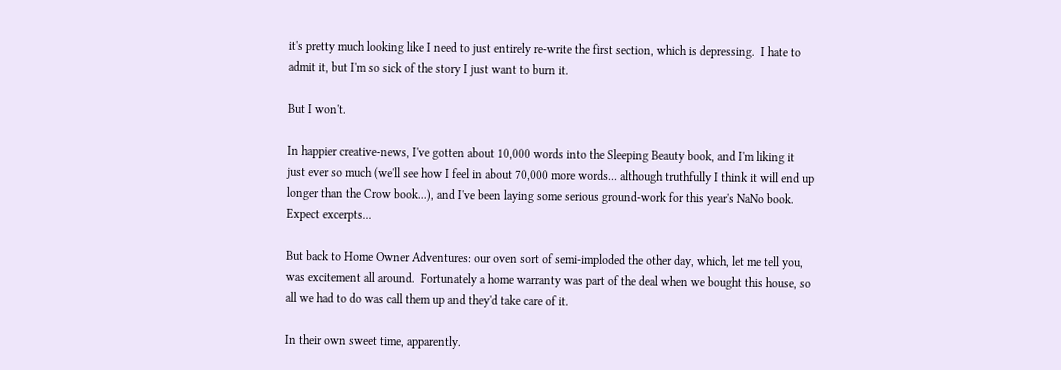it's pretty much looking like I need to just entirely re-write the first section, which is depressing.  I hate to admit it, but I'm so sick of the story I just want to burn it.

But I won't.

In happier creative-news, I've gotten about 10,000 words into the Sleeping Beauty book, and I'm liking it just ever so much (we'll see how I feel in about 70,000 more words... although truthfully I think it will end up longer than the Crow book...), and I've been laying some serious ground-work for this year's NaNo book.  Expect excerpts...

But back to Home Owner Adventures: our oven sort of semi-imploded the other day, which, let me tell you, was excitement all around.  Fortunately a home warranty was part of the deal when we bought this house, so all we had to do was call them up and they'd take care of it.

In their own sweet time, apparently.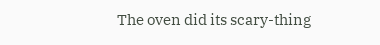The oven did its scary-thing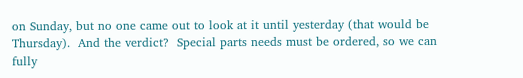on Sunday, but no one came out to look at it until yesterday (that would be Thursday).  And the verdict?  Special parts needs must be ordered, so we can fully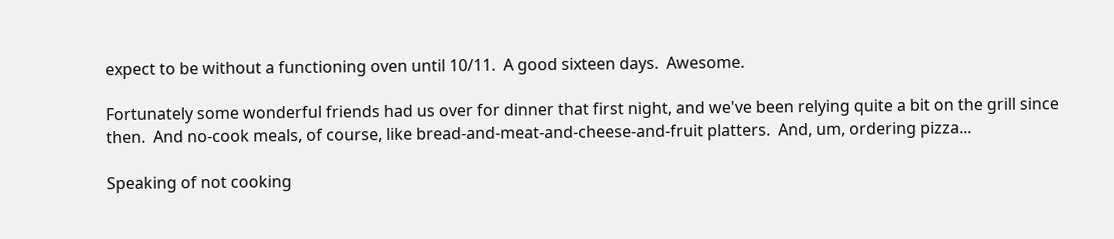expect to be without a functioning oven until 10/11.  A good sixteen days.  Awesome.

Fortunately some wonderful friends had us over for dinner that first night, and we've been relying quite a bit on the grill since then.  And no-cook meals, of course, like bread-and-meat-and-cheese-and-fruit platters.  And, um, ordering pizza...

Speaking of not cooking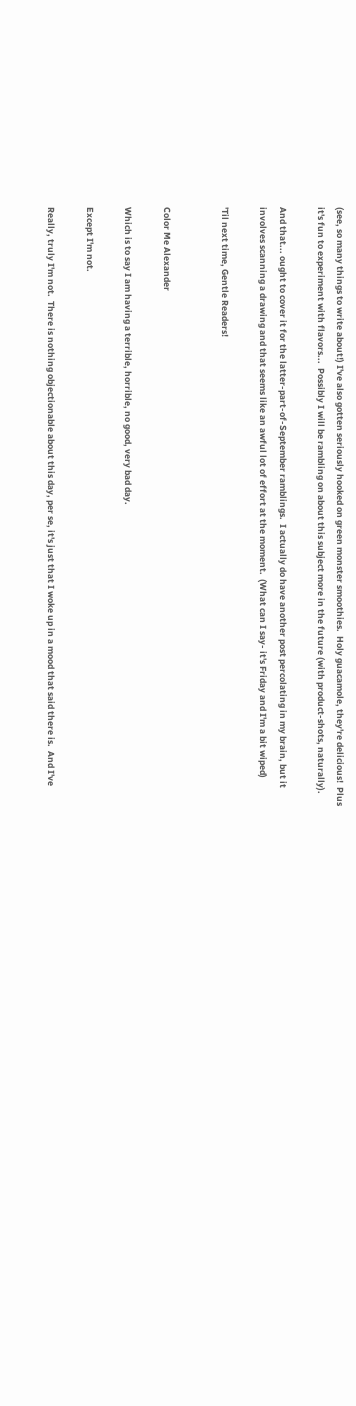(see, so many things to write about!) I've also gotten seriously hooked on green monster smoothies.  Holy guacamole, they're delicious!  Plus it's fun to experiment with flavors...  Possibly I will be rambling on about this subject more in the future (with product-shots, naturally).

And that... ought to cover it for the latter-part-of-September ramblings.  I actually do have another post percolating in my brain, but it involves scanning a drawing and that seems like an awful lot of effort at the moment.  (What can I say- it's Friday and I'm a bit wiped)

'Til next time, Gentle Readers!


Color Me Alexander

Which is to say I am having a terrible, horrible, no good, very bad day.

Except I'm not.

Really, truly I'm not.  There is nothing objectionable about this day, per se, it's just that I woke up in a mood that said there is.  And I've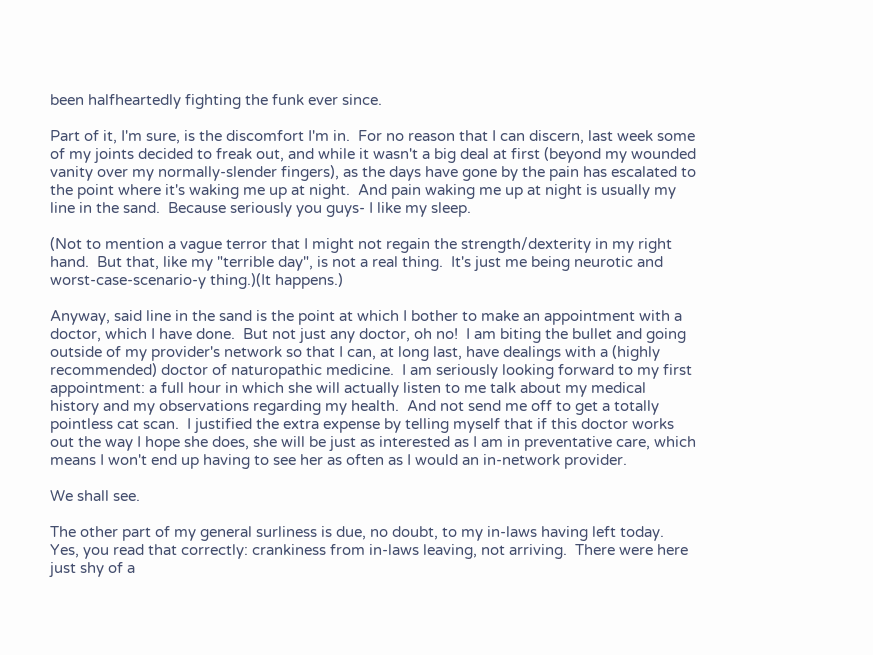been halfheartedly fighting the funk ever since.

Part of it, I'm sure, is the discomfort I'm in.  For no reason that I can discern, last week some of my joints decided to freak out, and while it wasn't a big deal at first (beyond my wounded vanity over my normally-slender fingers), as the days have gone by the pain has escalated to the point where it's waking me up at night.  And pain waking me up at night is usually my line in the sand.  Because seriously you guys- I like my sleep.

(Not to mention a vague terror that I might not regain the strength/dexterity in my right hand.  But that, like my "terrible day", is not a real thing.  It's just me being neurotic and worst-case-scenario-y thing.)(It happens.)

Anyway, said line in the sand is the point at which I bother to make an appointment with a doctor, which I have done.  But not just any doctor, oh no!  I am biting the bullet and going outside of my provider's network so that I can, at long last, have dealings with a (highly recommended) doctor of naturopathic medicine.  I am seriously looking forward to my first appointment: a full hour in which she will actually listen to me talk about my medical  history and my observations regarding my health.  And not send me off to get a totally pointless cat scan.  I justified the extra expense by telling myself that if this doctor works out the way I hope she does, she will be just as interested as I am in preventative care, which means I won't end up having to see her as often as I would an in-network provider.

We shall see.

The other part of my general surliness is due, no doubt, to my in-laws having left today.  Yes, you read that correctly: crankiness from in-laws leaving, not arriving.  There were here just shy of a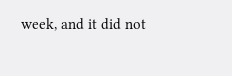week, and it did not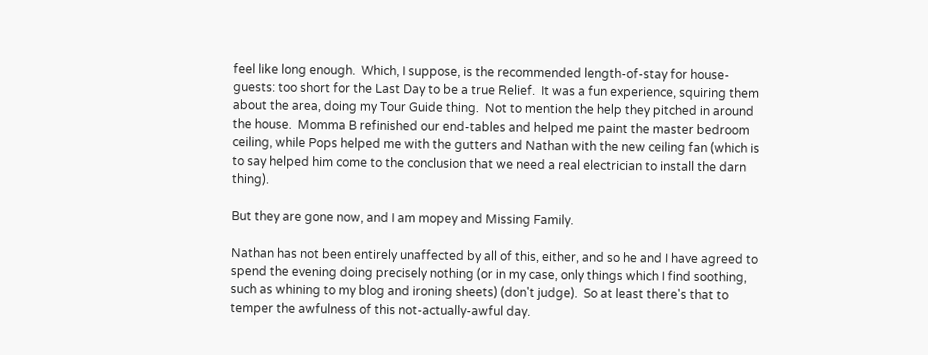feel like long enough.  Which, I suppose, is the recommended length-of-stay for house-guests: too short for the Last Day to be a true Relief.  It was a fun experience, squiring them about the area, doing my Tour Guide thing.  Not to mention the help they pitched in around the house.  Momma B refinished our end-tables and helped me paint the master bedroom ceiling, while Pops helped me with the gutters and Nathan with the new ceiling fan (which is to say helped him come to the conclusion that we need a real electrician to install the darn thing).

But they are gone now, and I am mopey and Missing Family.

Nathan has not been entirely unaffected by all of this, either, and so he and I have agreed to spend the evening doing precisely nothing (or in my case, only things which I find soothing, such as whining to my blog and ironing sheets) (don't judge).  So at least there's that to temper the awfulness of this not-actually-awful day.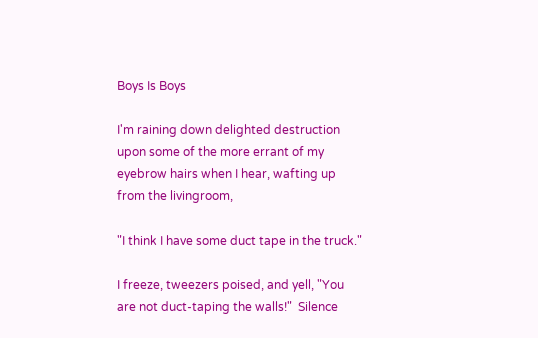Boys Is Boys

I'm raining down delighted destruction upon some of the more errant of my eyebrow hairs when I hear, wafting up from the livingroom,

"I think I have some duct tape in the truck."

I freeze, tweezers poised, and yell, "You are not duct-taping the walls!"  Silence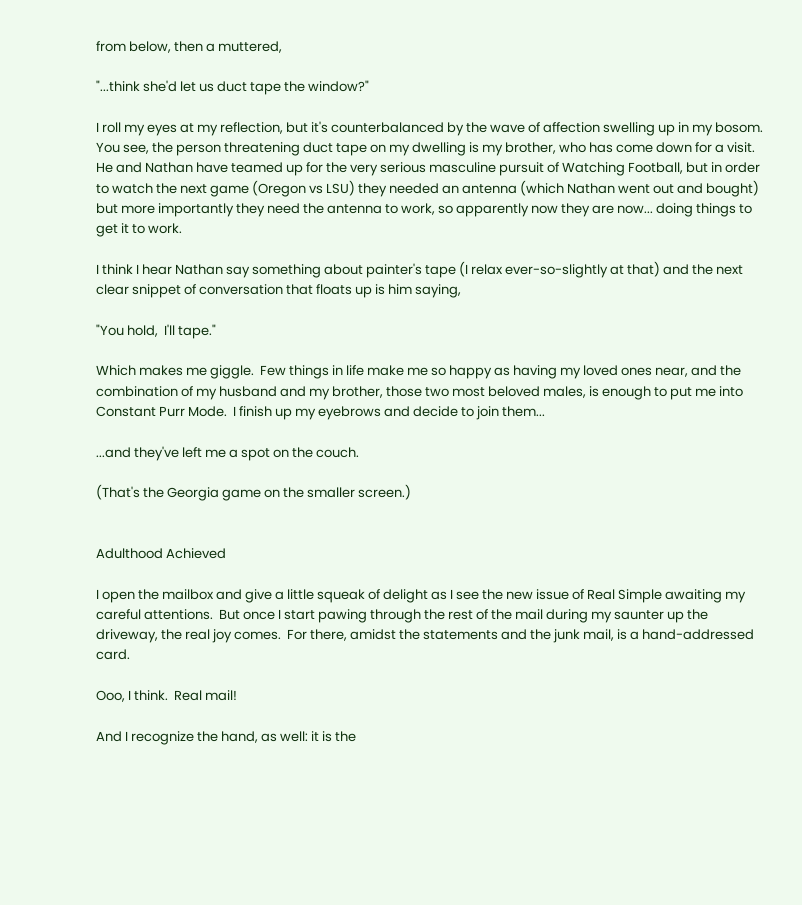from below, then a muttered,

"...think she'd let us duct tape the window?"

I roll my eyes at my reflection, but it's counterbalanced by the wave of affection swelling up in my bosom.  You see, the person threatening duct tape on my dwelling is my brother, who has come down for a visit.  He and Nathan have teamed up for the very serious masculine pursuit of Watching Football, but in order to watch the next game (Oregon vs LSU) they needed an antenna (which Nathan went out and bought) but more importantly they need the antenna to work, so apparently now they are now... doing things to get it to work.

I think I hear Nathan say something about painter's tape (I relax ever-so-slightly at that) and the next clear snippet of conversation that floats up is him saying,

"You hold,  I'll tape."

Which makes me giggle.  Few things in life make me so happy as having my loved ones near, and the combination of my husband and my brother, those two most beloved males, is enough to put me into Constant Purr Mode.  I finish up my eyebrows and decide to join them...

...and they've left me a spot on the couch.

(That's the Georgia game on the smaller screen.)


Adulthood Achieved

I open the mailbox and give a little squeak of delight as I see the new issue of Real Simple awaiting my careful attentions.  But once I start pawing through the rest of the mail during my saunter up the driveway, the real joy comes.  For there, amidst the statements and the junk mail, is a hand-addressed card.

Ooo, I think.  Real mail!

And I recognize the hand, as well: it is the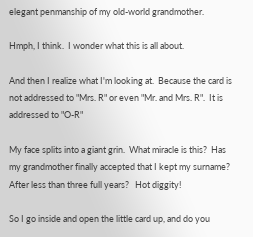elegant penmanship of my old-world grandmother.

Hmph, I think.  I wonder what this is all about.

And then I realize what I'm looking at.  Because the card is not addressed to "Mrs. R" or even "Mr. and Mrs. R".  It is addressed to "O-R"

My face splits into a giant grin.  What miracle is this?  Has my grandmother finally accepted that I kept my surname?  After less than three full years?   Hot diggity!

So I go inside and open the little card up, and do you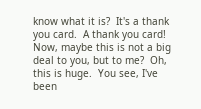know what it is?  It's a thank you card.  A thank you card!  Now, maybe this is not a big deal to you, but to me?  Oh, this is huge.  You see, I've been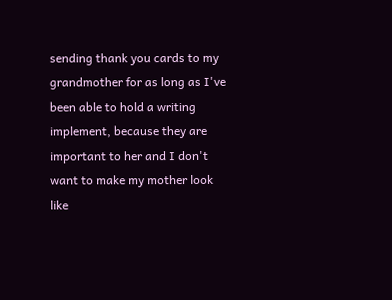sending thank you cards to my grandmother for as long as I've been able to hold a writing implement, because they are important to her and I don't want to make my mother look like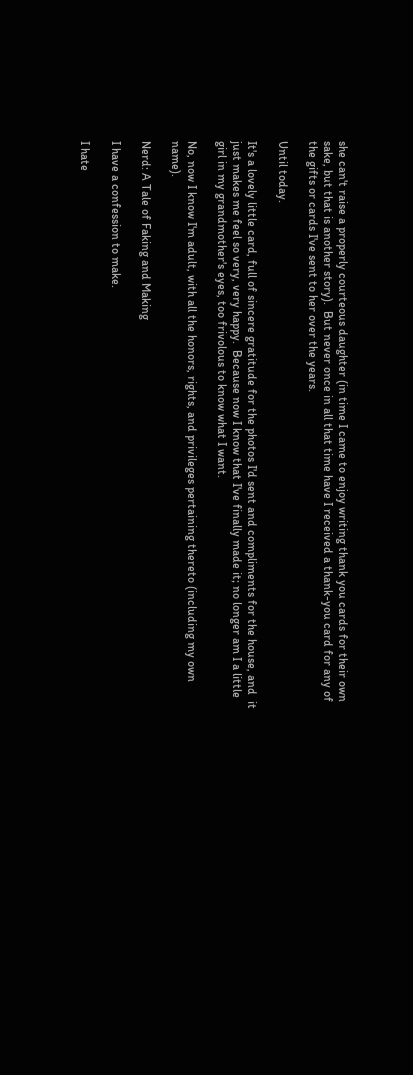she can't raise a properly courteous daughter (in time I came to enjoy writing thank you cards for their own sake, but that is another story).  But never once in all that time have I received a thank-you card for any of the gifts or cards I've sent to her over the years.

Until today.

It's a lovely little card, full of sincere gratitude for the photos I'd sent and compliments for the house, and  it just makes me feel so very, very happy.  Because now I know that I've finally made it; no longer am I a little girl in my grandmother's eyes, too frivolous to know what I want.

No, now I know I'm adult, with all the honors, rights, and privileges pertaining thereto (including my own name).

Nerd: A Tale of Faking and Making

I have a confession to make.

I hate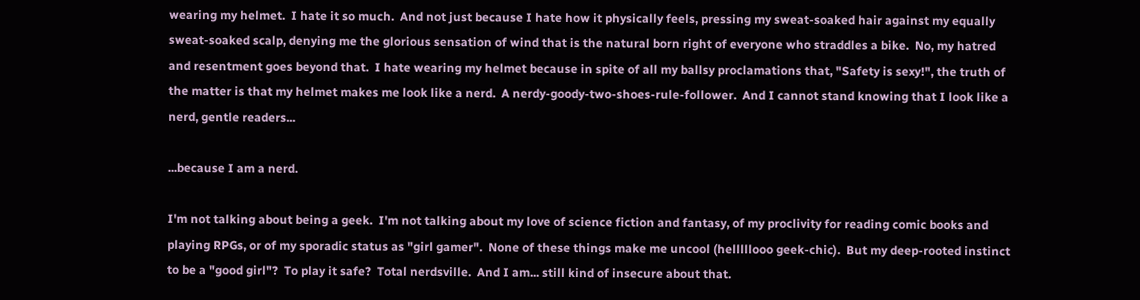wearing my helmet.  I hate it so much.  And not just because I hate how it physically feels, pressing my sweat-soaked hair against my equally sweat-soaked scalp, denying me the glorious sensation of wind that is the natural born right of everyone who straddles a bike.  No, my hatred and resentment goes beyond that.  I hate wearing my helmet because in spite of all my ballsy proclamations that, "Safety is sexy!", the truth of the matter is that my helmet makes me look like a nerd.  A nerdy-goody-two-shoes-rule-follower.  And I cannot stand knowing that I look like a nerd, gentle readers...

...because I am a nerd.

I'm not talking about being a geek.  I'm not talking about my love of science fiction and fantasy, of my proclivity for reading comic books and playing RPGs, or of my sporadic status as "girl gamer".  None of these things make me uncool (helllllooo geek-chic).  But my deep-rooted instinct to be a "good girl"?  To play it safe?  Total nerdsville.  And I am... still kind of insecure about that.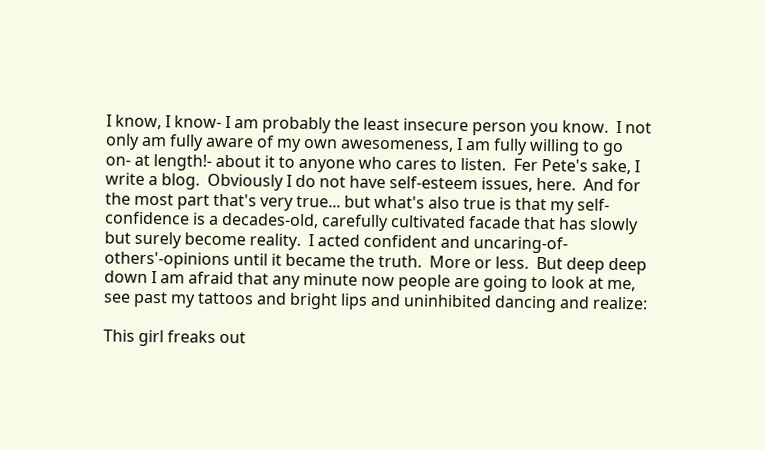I know, I know- I am probably the least insecure person you know.  I not only am fully aware of my own awesomeness, I am fully willing to go on- at length!- about it to anyone who cares to listen.  Fer Pete's sake, I write a blog.  Obviously I do not have self-esteem issues, here.  And for the most part that's very true... but what's also true is that my self-confidence is a decades-old, carefully cultivated facade that has slowly but surely become reality.  I acted confident and uncaring-of-others'-opinions until it became the truth.  More or less.  But deep deep down I am afraid that any minute now people are going to look at me, see past my tattoos and bright lips and uninhibited dancing and realize:

This girl freaks out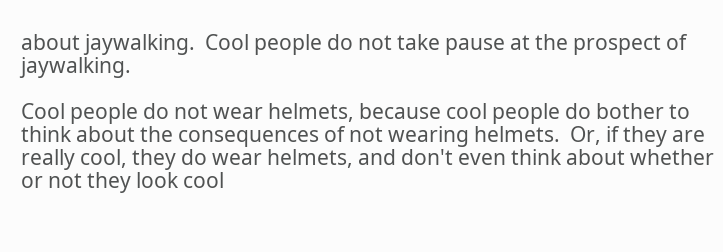about jaywalking.  Cool people do not take pause at the prospect of jaywalking.

Cool people do not wear helmets, because cool people do bother to think about the consequences of not wearing helmets.  Or, if they are really cool, they do wear helmets, and don't even think about whether or not they look cool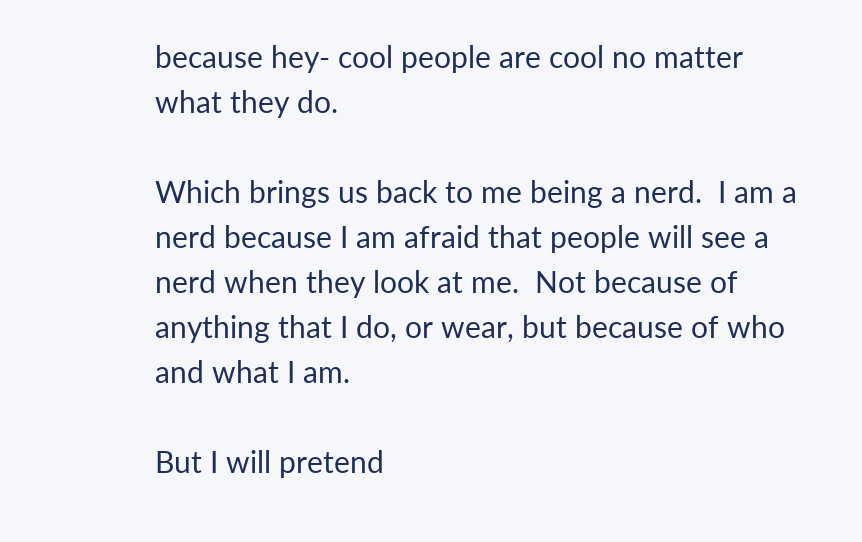because hey- cool people are cool no matter what they do.

Which brings us back to me being a nerd.  I am a nerd because I am afraid that people will see a nerd when they look at me.  Not because of anything that I do, or wear, but because of who and what I am.

But I will pretend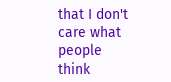that I don't care what people think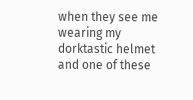when they see me wearing my dorktastic helmet and one of these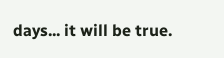days... it will be true.